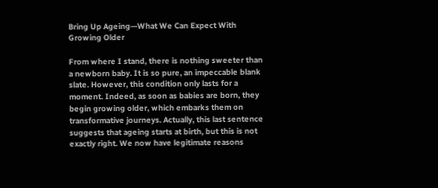Bring Up Ageing—What We Can Expect With Growing Older

From where I stand, there is nothing sweeter than a newborn baby. It is so pure, an impeccable blank slate. However, this condition only lasts for a moment. Indeed, as soon as babies are born, they begin growing older, which embarks them on transformative journeys. Actually, this last sentence suggests that ageing starts at birth, but this is not exactly right. We now have legitimate reasons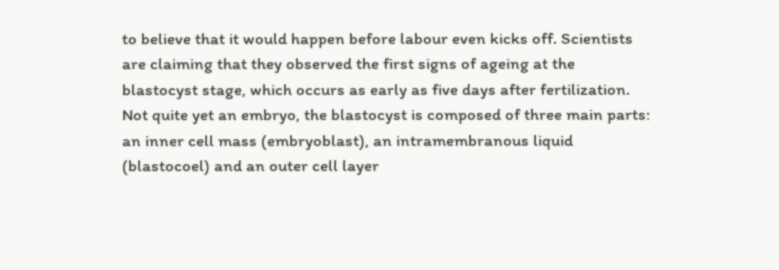to believe that it would happen before labour even kicks off. Scientists are claiming that they observed the first signs of ageing at the blastocyst stage, which occurs as early as five days after fertilization. Not quite yet an embryo, the blastocyst is composed of three main parts: an inner cell mass (embryoblast), an intramembranous liquid (blastocoel) and an outer cell layer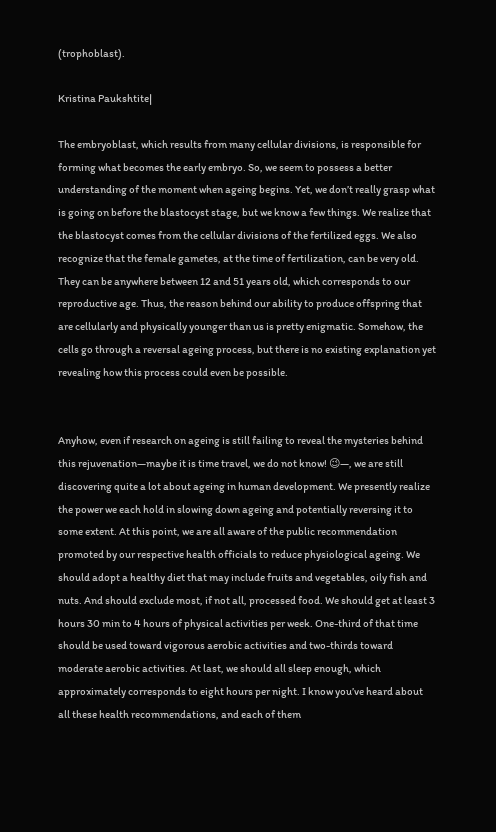(trophoblast).

Kristina Paukshtite|

The embryoblast, which results from many cellular divisions, is responsible for forming what becomes the early embryo. So, we seem to possess a better understanding of the moment when ageing begins. Yet, we don’t really grasp what is going on before the blastocyst stage, but we know a few things. We realize that the blastocyst comes from the cellular divisions of the fertilized eggs. We also recognize that the female gametes, at the time of fertilization, can be very old. They can be anywhere between 12 and 51 years old, which corresponds to our reproductive age. Thus, the reason behind our ability to produce offspring that are cellularly and physically younger than us is pretty enigmatic. Somehow, the cells go through a reversal ageing process, but there is no existing explanation yet revealing how this process could even be possible.


Anyhow, even if research on ageing is still failing to reveal the mysteries behind this rejuvenation—maybe it is time travel, we do not know! 😉—, we are still discovering quite a lot about ageing in human development. We presently realize the power we each hold in slowing down ageing and potentially reversing it to some extent. At this point, we are all aware of the public recommendation promoted by our respective health officials to reduce physiological ageing. We should adopt a healthy diet that may include fruits and vegetables, oily fish and nuts. And should exclude most, if not all, processed food. We should get at least 3 hours 30 min to 4 hours of physical activities per week. One-third of that time should be used toward vigorous aerobic activities and two-thirds toward moderate aerobic activities. At last, we should all sleep enough, which approximately corresponds to eight hours per night. I know you’ve heard about all these health recommendations, and each of them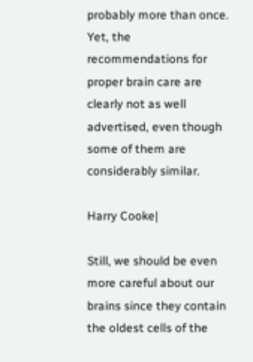probably more than once. Yet, the recommendations for proper brain care are clearly not as well advertised, even though some of them are considerably similar.

Harry Cooke|

Still, we should be even more careful about our brains since they contain the oldest cells of the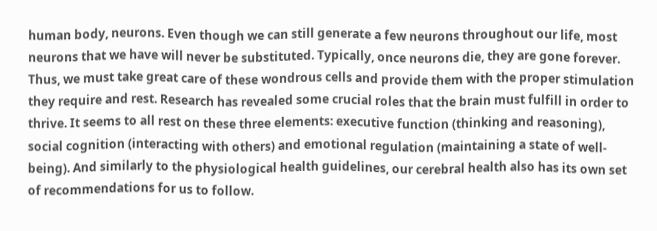human body, neurons. Even though we can still generate a few neurons throughout our life, most neurons that we have will never be substituted. Typically, once neurons die, they are gone forever. Thus, we must take great care of these wondrous cells and provide them with the proper stimulation they require and rest. Research has revealed some crucial roles that the brain must fulfill in order to thrive. It seems to all rest on these three elements: executive function (thinking and reasoning), social cognition (interacting with others) and emotional regulation (maintaining a state of well-being). And similarly to the physiological health guidelines, our cerebral health also has its own set of recommendations for us to follow.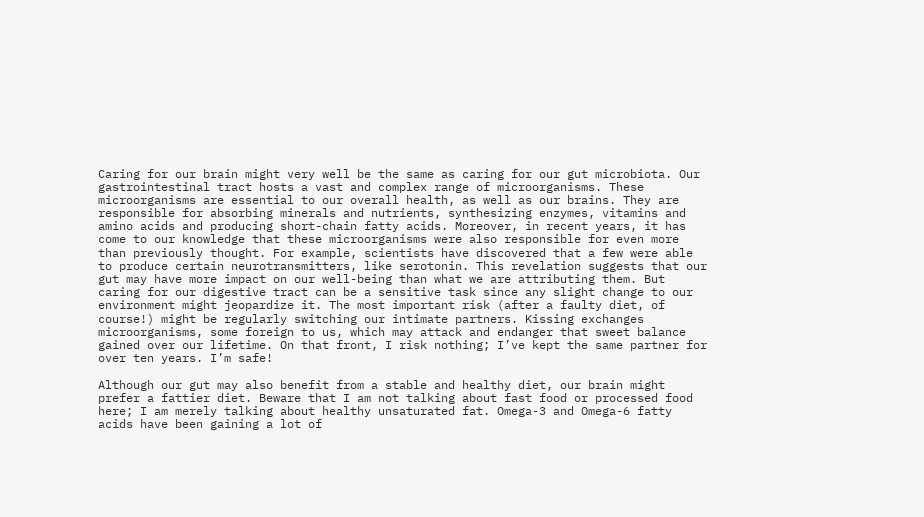Caring for our brain might very well be the same as caring for our gut microbiota. Our gastrointestinal tract hosts a vast and complex range of microorganisms. These microorganisms are essential to our overall health, as well as our brains. They are responsible for absorbing minerals and nutrients, synthesizing enzymes, vitamins and amino acids and producing short-chain fatty acids. Moreover, in recent years, it has come to our knowledge that these microorganisms were also responsible for even more than previously thought. For example, scientists have discovered that a few were able to produce certain neurotransmitters, like serotonin. This revelation suggests that our gut may have more impact on our well-being than what we are attributing them. But caring for our digestive tract can be a sensitive task since any slight change to our environment might jeopardize it. The most important risk (after a faulty diet, of course!) might be regularly switching our intimate partners. Kissing exchanges microorganisms, some foreign to us, which may attack and endanger that sweet balance gained over our lifetime. On that front, I risk nothing; I’ve kept the same partner for over ten years. I’m safe!

Although our gut may also benefit from a stable and healthy diet, our brain might prefer a fattier diet. Beware that I am not talking about fast food or processed food here; I am merely talking about healthy unsaturated fat. Omega-3 and Omega-6 fatty acids have been gaining a lot of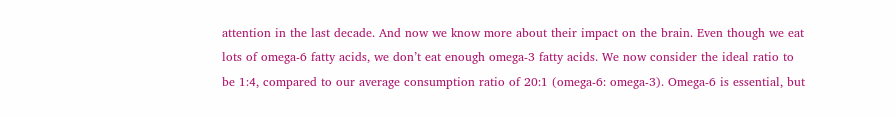attention in the last decade. And now we know more about their impact on the brain. Even though we eat lots of omega-6 fatty acids, we don’t eat enough omega-3 fatty acids. We now consider the ideal ratio to be 1:4, compared to our average consumption ratio of 20:1 (omega-6: omega-3). Omega-6 is essential, but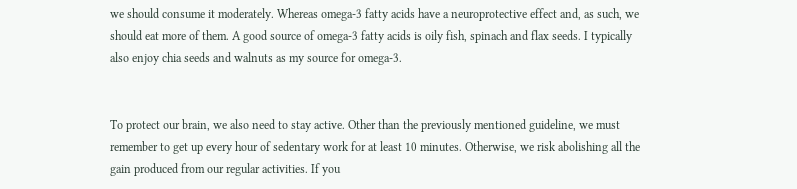we should consume it moderately. Whereas omega-3 fatty acids have a neuroprotective effect and, as such, we should eat more of them. A good source of omega-3 fatty acids is oily fish, spinach and flax seeds. I typically also enjoy chia seeds and walnuts as my source for omega-3.


To protect our brain, we also need to stay active. Other than the previously mentioned guideline, we must remember to get up every hour of sedentary work for at least 10 minutes. Otherwise, we risk abolishing all the gain produced from our regular activities. If you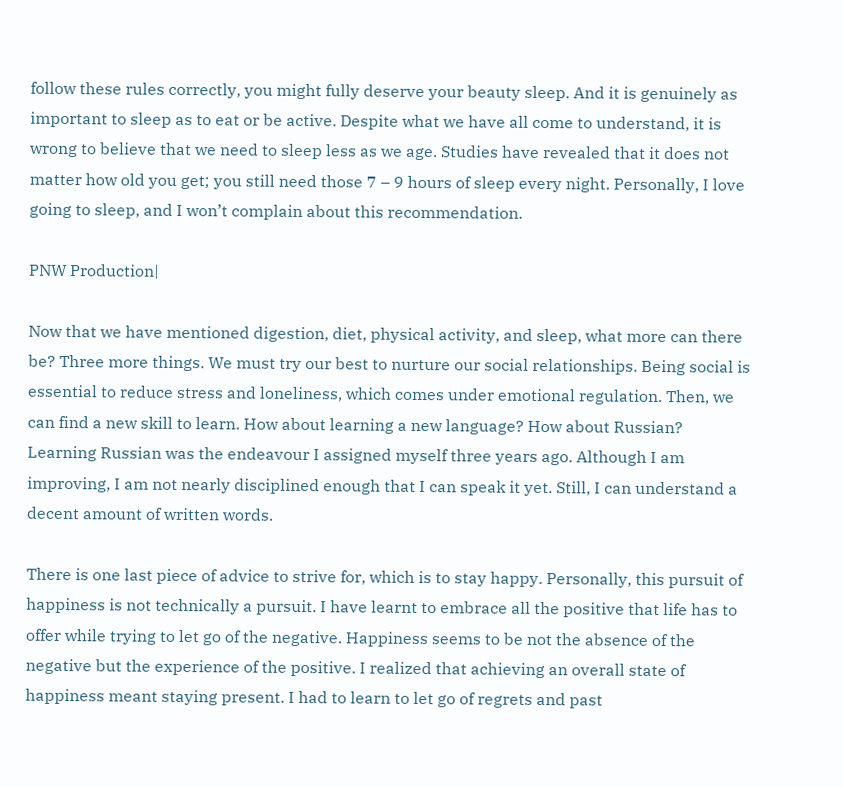follow these rules correctly, you might fully deserve your beauty sleep. And it is genuinely as important to sleep as to eat or be active. Despite what we have all come to understand, it is wrong to believe that we need to sleep less as we age. Studies have revealed that it does not matter how old you get; you still need those 7 – 9 hours of sleep every night. Personally, I love going to sleep, and I won’t complain about this recommendation.

PNW Production|

Now that we have mentioned digestion, diet, physical activity, and sleep, what more can there be? Three more things. We must try our best to nurture our social relationships. Being social is essential to reduce stress and loneliness, which comes under emotional regulation. Then, we can find a new skill to learn. How about learning a new language? How about Russian? Learning Russian was the endeavour I assigned myself three years ago. Although I am improving, I am not nearly disciplined enough that I can speak it yet. Still, I can understand a decent amount of written words.

There is one last piece of advice to strive for, which is to stay happy. Personally, this pursuit of happiness is not technically a pursuit. I have learnt to embrace all the positive that life has to offer while trying to let go of the negative. Happiness seems to be not the absence of the negative but the experience of the positive. I realized that achieving an overall state of happiness meant staying present. I had to learn to let go of regrets and past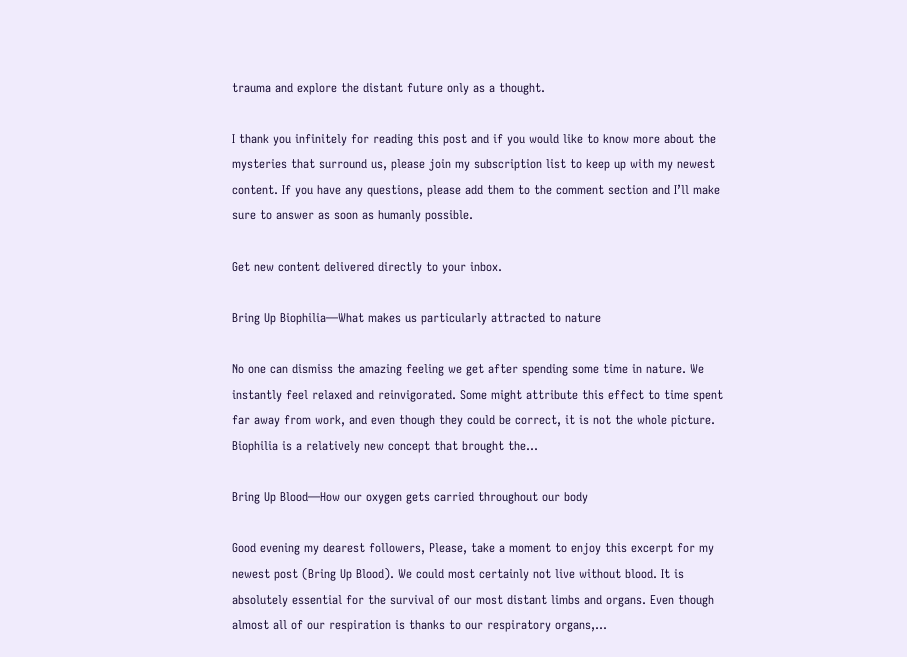trauma and explore the distant future only as a thought.

I thank you infinitely for reading this post and if you would like to know more about the mysteries that surround us, please join my subscription list to keep up with my newest content. If you have any questions, please add them to the comment section and I’ll make sure to answer as soon as humanly possible.

Get new content delivered directly to your inbox.

Bring Up Biophilia—What makes us particularly attracted to nature

No one can dismiss the amazing feeling we get after spending some time in nature. We instantly feel relaxed and reinvigorated. Some might attribute this effect to time spent far away from work, and even though they could be correct, it is not the whole picture. Biophilia is a relatively new concept that brought the…

Bring Up Blood—How our oxygen gets carried throughout our body

Good evening my dearest followers, Please, take a moment to enjoy this excerpt for my newest post (Bring Up Blood). We could most certainly not live without blood. It is absolutely essential for the survival of our most distant limbs and organs. Even though almost all of our respiration is thanks to our respiratory organs,…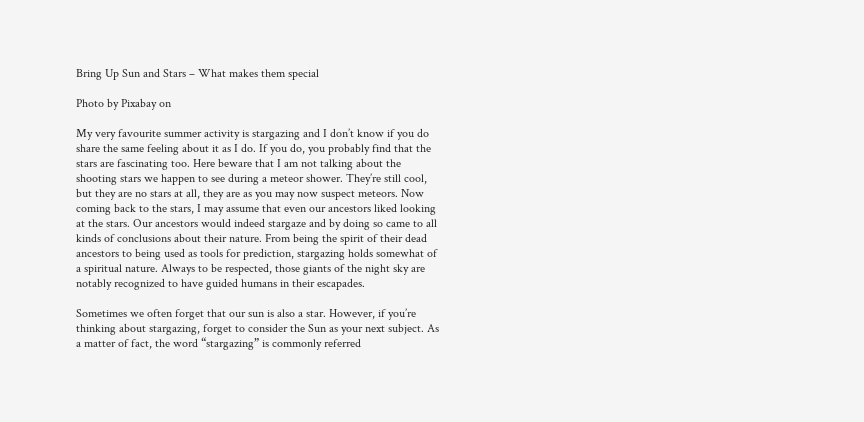Bring Up Sun and Stars – What makes them special

Photo by Pixabay on

My very favourite summer activity is stargazing and I don’t know if you do share the same feeling about it as I do. If you do, you probably find that the stars are fascinating too. Here beware that I am not talking about the shooting stars we happen to see during a meteor shower. They’re still cool, but they are no stars at all, they are as you may now suspect meteors. Now coming back to the stars, I may assume that even our ancestors liked looking at the stars. Our ancestors would indeed stargaze and by doing so came to all kinds of conclusions about their nature. From being the spirit of their dead ancestors to being used as tools for prediction, stargazing holds somewhat of a spiritual nature. Always to be respected, those giants of the night sky are notably recognized to have guided humans in their escapades.

Sometimes we often forget that our sun is also a star. However, if you’re thinking about stargazing, forget to consider the Sun as your next subject. As a matter of fact, the word “stargazing” is commonly referred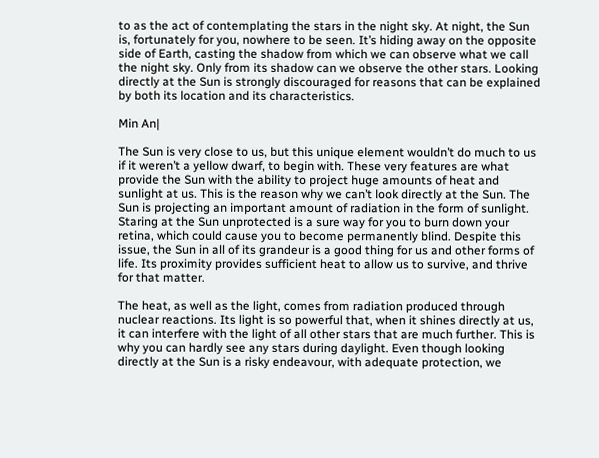to as the act of contemplating the stars in the night sky. At night, the Sun is, fortunately for you, nowhere to be seen. It’s hiding away on the opposite side of Earth, casting the shadow from which we can observe what we call the night sky. Only from its shadow can we observe the other stars. Looking directly at the Sun is strongly discouraged for reasons that can be explained by both its location and its characteristics.

Min An|

The Sun is very close to us, but this unique element wouldn’t do much to us if it weren’t a yellow dwarf, to begin with. These very features are what provide the Sun with the ability to project huge amounts of heat and sunlight at us. This is the reason why we can’t look directly at the Sun. The Sun is projecting an important amount of radiation in the form of sunlight. Staring at the Sun unprotected is a sure way for you to burn down your retina, which could cause you to become permanently blind. Despite this issue, the Sun in all of its grandeur is a good thing for us and other forms of life. Its proximity provides sufficient heat to allow us to survive, and thrive for that matter.

The heat, as well as the light, comes from radiation produced through nuclear reactions. Its light is so powerful that, when it shines directly at us, it can interfere with the light of all other stars that are much further. This is why you can hardly see any stars during daylight. Even though looking directly at the Sun is a risky endeavour, with adequate protection, we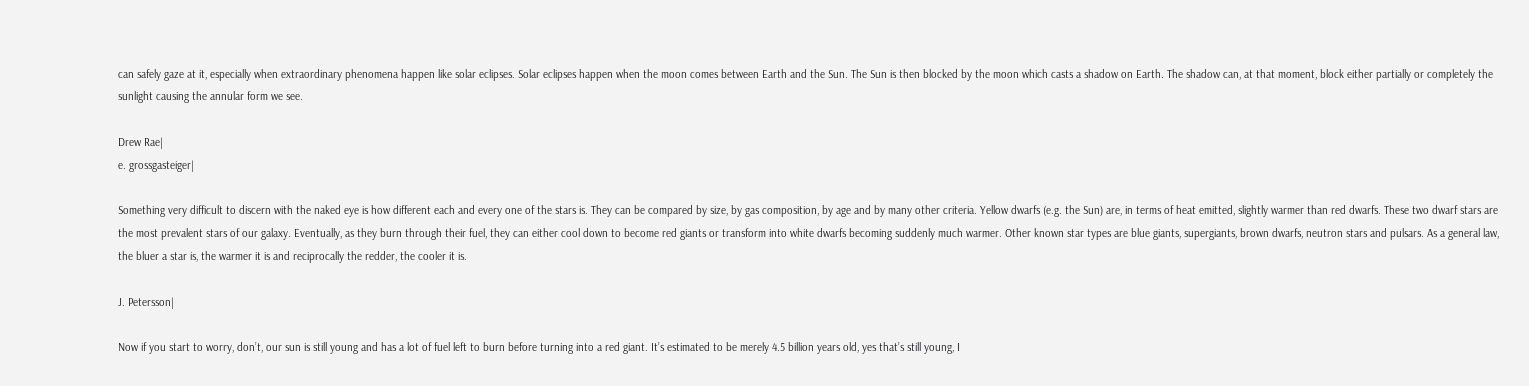can safely gaze at it, especially when extraordinary phenomena happen like solar eclipses. Solar eclipses happen when the moon comes between Earth and the Sun. The Sun is then blocked by the moon which casts a shadow on Earth. The shadow can, at that moment, block either partially or completely the sunlight causing the annular form we see.

Drew Rae|
e. grossgasteiger|

Something very difficult to discern with the naked eye is how different each and every one of the stars is. They can be compared by size, by gas composition, by age and by many other criteria. Yellow dwarfs (e.g. the Sun) are, in terms of heat emitted, slightly warmer than red dwarfs. These two dwarf stars are the most prevalent stars of our galaxy. Eventually, as they burn through their fuel, they can either cool down to become red giants or transform into white dwarfs becoming suddenly much warmer. Other known star types are blue giants, supergiants, brown dwarfs, neutron stars and pulsars. As a general law, the bluer a star is, the warmer it is and reciprocally the redder, the cooler it is.

J. Petersson|

Now if you start to worry, don’t, our sun is still young and has a lot of fuel left to burn before turning into a red giant. It’s estimated to be merely 4.5 billion years old, yes that’s still young, I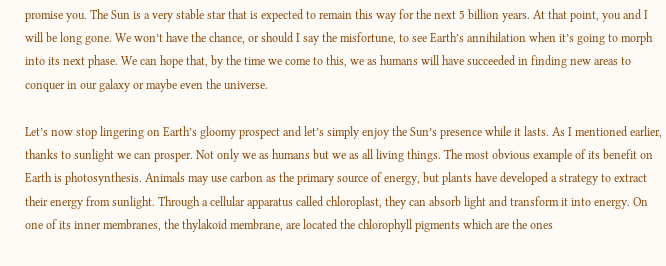promise you. The Sun is a very stable star that is expected to remain this way for the next 5 billion years. At that point, you and I will be long gone. We won’t have the chance, or should I say the misfortune, to see Earth’s annihilation when it’s going to morph into its next phase. We can hope that, by the time we come to this, we as humans will have succeeded in finding new areas to conquer in our galaxy or maybe even the universe.

Let’s now stop lingering on Earth’s gloomy prospect and let’s simply enjoy the Sun’s presence while it lasts. As I mentioned earlier, thanks to sunlight we can prosper. Not only we as humans but we as all living things. The most obvious example of its benefit on Earth is photosynthesis. Animals may use carbon as the primary source of energy, but plants have developed a strategy to extract their energy from sunlight. Through a cellular apparatus called chloroplast, they can absorb light and transform it into energy. On one of its inner membranes, the thylakoid membrane, are located the chlorophyll pigments which are the ones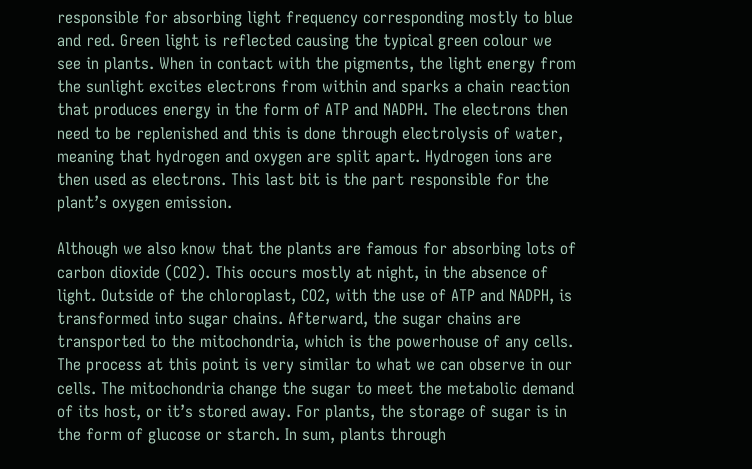responsible for absorbing light frequency corresponding mostly to blue and red. Green light is reflected causing the typical green colour we see in plants. When in contact with the pigments, the light energy from the sunlight excites electrons from within and sparks a chain reaction that produces energy in the form of ATP and NADPH. The electrons then need to be replenished and this is done through electrolysis of water, meaning that hydrogen and oxygen are split apart. Hydrogen ions are then used as electrons. This last bit is the part responsible for the plant’s oxygen emission.

Although we also know that the plants are famous for absorbing lots of carbon dioxide (CO2). This occurs mostly at night, in the absence of light. Outside of the chloroplast, CO2, with the use of ATP and NADPH, is transformed into sugar chains. Afterward, the sugar chains are transported to the mitochondria, which is the powerhouse of any cells. The process at this point is very similar to what we can observe in our cells. The mitochondria change the sugar to meet the metabolic demand of its host, or it’s stored away. For plants, the storage of sugar is in the form of glucose or starch. In sum, plants through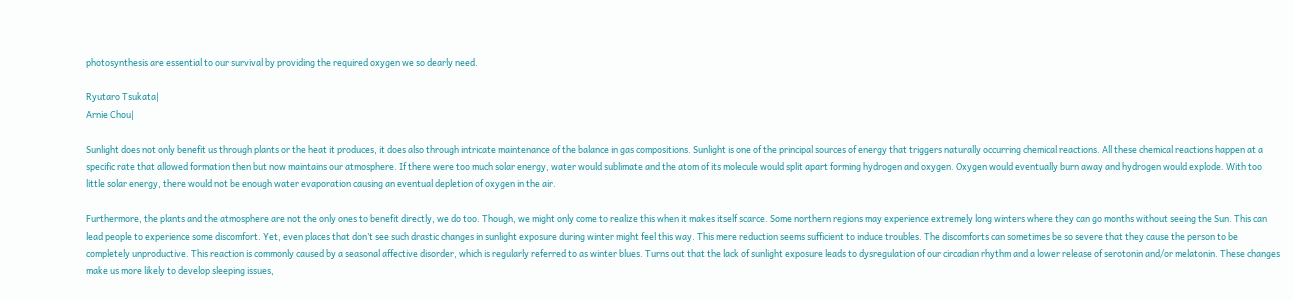photosynthesis are essential to our survival by providing the required oxygen we so dearly need.

Ryutaro Tsukata|
Arnie Chou|

Sunlight does not only benefit us through plants or the heat it produces, it does also through intricate maintenance of the balance in gas compositions. Sunlight is one of the principal sources of energy that triggers naturally occurring chemical reactions. All these chemical reactions happen at a specific rate that allowed formation then but now maintains our atmosphere. If there were too much solar energy, water would sublimate and the atom of its molecule would split apart forming hydrogen and oxygen. Oxygen would eventually burn away and hydrogen would explode. With too little solar energy, there would not be enough water evaporation causing an eventual depletion of oxygen in the air.

Furthermore, the plants and the atmosphere are not the only ones to benefit directly, we do too. Though, we might only come to realize this when it makes itself scarce. Some northern regions may experience extremely long winters where they can go months without seeing the Sun. This can lead people to experience some discomfort. Yet, even places that don’t see such drastic changes in sunlight exposure during winter might feel this way. This mere reduction seems sufficient to induce troubles. The discomforts can sometimes be so severe that they cause the person to be completely unproductive. This reaction is commonly caused by a seasonal affective disorder, which is regularly referred to as winter blues. Turns out that the lack of sunlight exposure leads to dysregulation of our circadian rhythm and a lower release of serotonin and/or melatonin. These changes make us more likely to develop sleeping issues,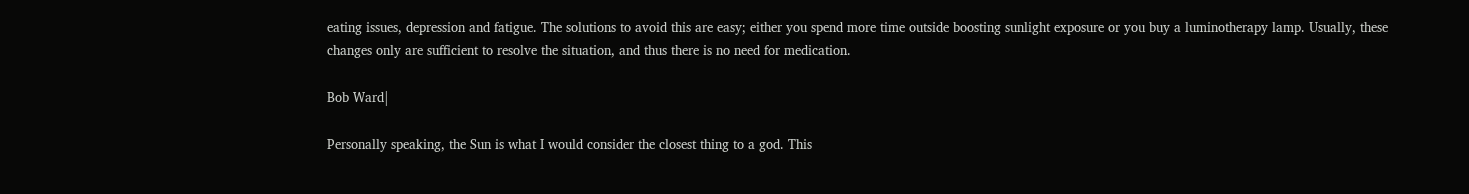eating issues, depression and fatigue. The solutions to avoid this are easy; either you spend more time outside boosting sunlight exposure or you buy a luminotherapy lamp. Usually, these changes only are sufficient to resolve the situation, and thus there is no need for medication.

Bob Ward|

Personally speaking, the Sun is what I would consider the closest thing to a god. This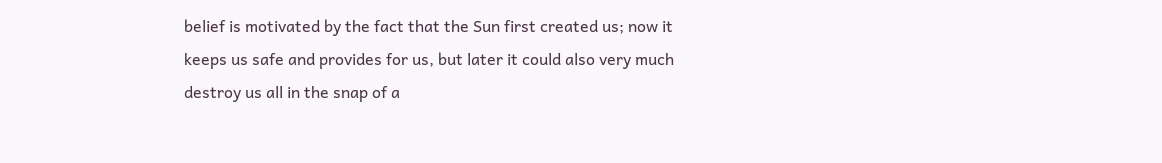belief is motivated by the fact that the Sun first created us; now it keeps us safe and provides for us, but later it could also very much destroy us all in the snap of a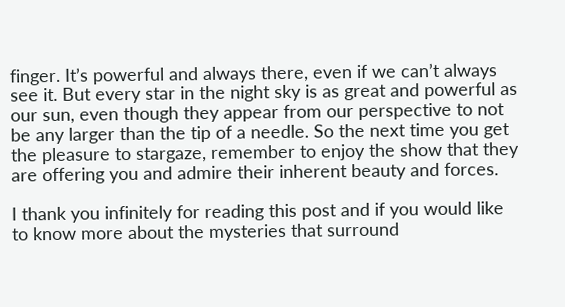finger. It’s powerful and always there, even if we can’t always see it. But every star in the night sky is as great and powerful as our sun, even though they appear from our perspective to not be any larger than the tip of a needle. So the next time you get the pleasure to stargaze, remember to enjoy the show that they are offering you and admire their inherent beauty and forces.

I thank you infinitely for reading this post and if you would like to know more about the mysteries that surround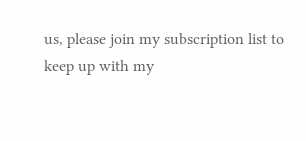us, please join my subscription list to keep up with my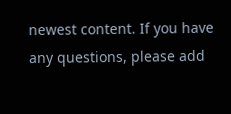newest content. If you have any questions, please add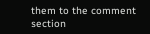them to the comment section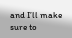and I’ll make sure to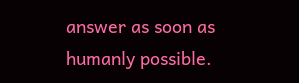answer as soon as humanly possible.